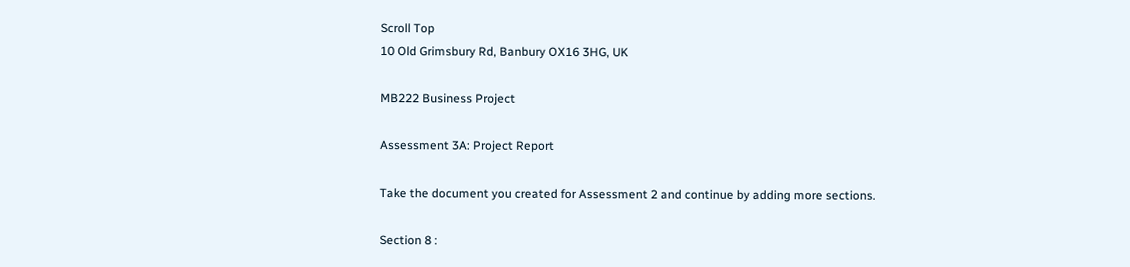Scroll Top
10 Old Grimsbury Rd, Banbury OX16 3HG, UK

MB222 Business Project

Assessment 3A: Project Report

Take the document you created for Assessment 2 and continue by adding more sections.

Section 8 :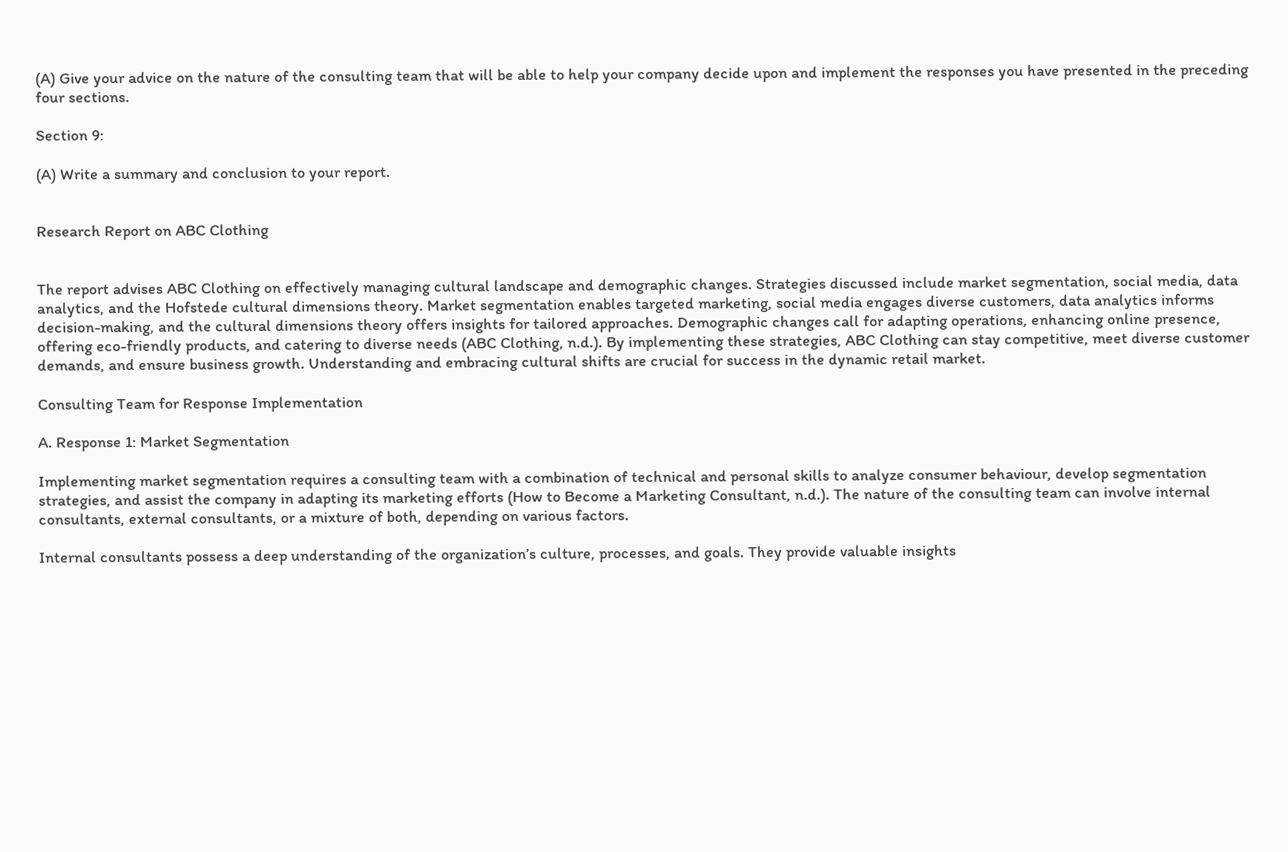(A) Give your advice on the nature of the consulting team that will be able to help your company decide upon and implement the responses you have presented in the preceding four sections.

Section 9:

(A) Write a summary and conclusion to your report.


Research Report on ABC Clothing


The report advises ABC Clothing on effectively managing cultural landscape and demographic changes. Strategies discussed include market segmentation, social media, data analytics, and the Hofstede cultural dimensions theory. Market segmentation enables targeted marketing, social media engages diverse customers, data analytics informs decision-making, and the cultural dimensions theory offers insights for tailored approaches. Demographic changes call for adapting operations, enhancing online presence, offering eco-friendly products, and catering to diverse needs (ABC Clothing, n.d.). By implementing these strategies, ABC Clothing can stay competitive, meet diverse customer demands, and ensure business growth. Understanding and embracing cultural shifts are crucial for success in the dynamic retail market.

Consulting Team for Response Implementation

A. Response 1: Market Segmentation

Implementing market segmentation requires a consulting team with a combination of technical and personal skills to analyze consumer behaviour, develop segmentation strategies, and assist the company in adapting its marketing efforts (How to Become a Marketing Consultant, n.d.). The nature of the consulting team can involve internal consultants, external consultants, or a mixture of both, depending on various factors.

Internal consultants possess a deep understanding of the organization’s culture, processes, and goals. They provide valuable insights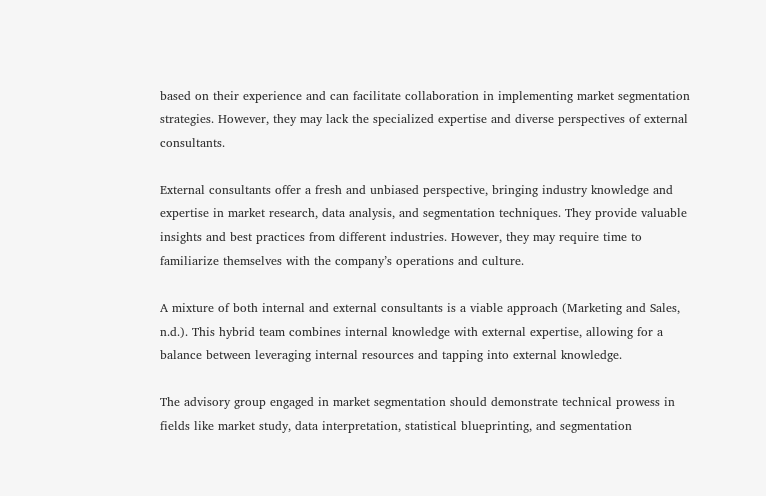based on their experience and can facilitate collaboration in implementing market segmentation strategies. However, they may lack the specialized expertise and diverse perspectives of external consultants.

External consultants offer a fresh and unbiased perspective, bringing industry knowledge and expertise in market research, data analysis, and segmentation techniques. They provide valuable insights and best practices from different industries. However, they may require time to familiarize themselves with the company’s operations and culture.

A mixture of both internal and external consultants is a viable approach (Marketing and Sales, n.d.). This hybrid team combines internal knowledge with external expertise, allowing for a balance between leveraging internal resources and tapping into external knowledge.

The advisory group engaged in market segmentation should demonstrate technical prowess in fields like market study, data interpretation, statistical blueprinting, and segmentation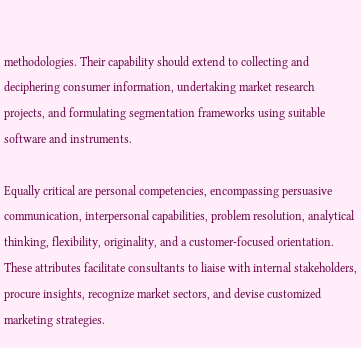methodologies. Their capability should extend to collecting and deciphering consumer information, undertaking market research projects, and formulating segmentation frameworks using suitable software and instruments.

Equally critical are personal competencies, encompassing persuasive communication, interpersonal capabilities, problem resolution, analytical thinking, flexibility, originality, and a customer-focused orientation. These attributes facilitate consultants to liaise with internal stakeholders, procure insights, recognize market sectors, and devise customized marketing strategies.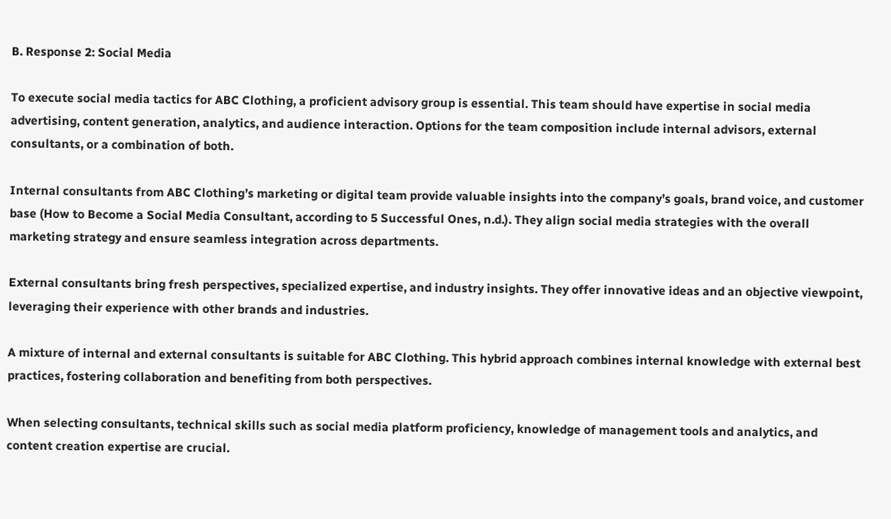B. Response 2: Social Media

To execute social media tactics for ABC Clothing, a proficient advisory group is essential. This team should have expertise in social media advertising, content generation, analytics, and audience interaction. Options for the team composition include internal advisors, external consultants, or a combination of both.

Internal consultants from ABC Clothing’s marketing or digital team provide valuable insights into the company’s goals, brand voice, and customer base (How to Become a Social Media Consultant, according to 5 Successful Ones, n.d.). They align social media strategies with the overall marketing strategy and ensure seamless integration across departments.

External consultants bring fresh perspectives, specialized expertise, and industry insights. They offer innovative ideas and an objective viewpoint, leveraging their experience with other brands and industries.

A mixture of internal and external consultants is suitable for ABC Clothing. This hybrid approach combines internal knowledge with external best practices, fostering collaboration and benefiting from both perspectives.

When selecting consultants, technical skills such as social media platform proficiency, knowledge of management tools and analytics, and content creation expertise are crucial.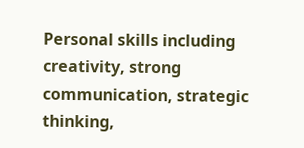Personal skills including creativity, strong communication, strategic thinking,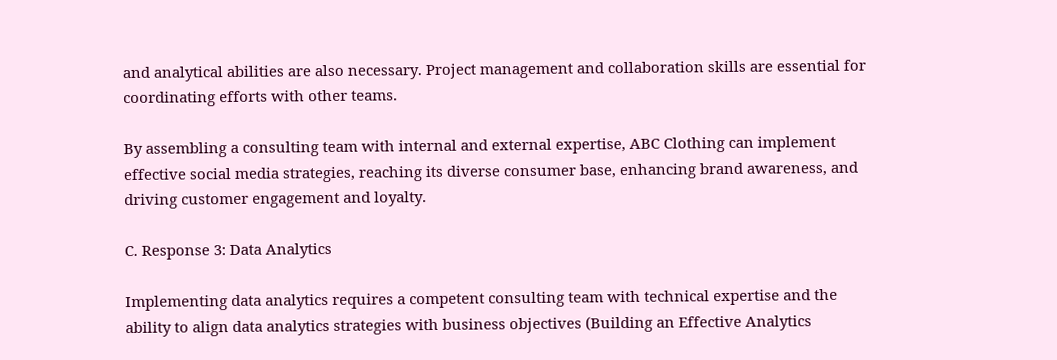and analytical abilities are also necessary. Project management and collaboration skills are essential for coordinating efforts with other teams.

By assembling a consulting team with internal and external expertise, ABC Clothing can implement effective social media strategies, reaching its diverse consumer base, enhancing brand awareness, and driving customer engagement and loyalty.

C. Response 3: Data Analytics

Implementing data analytics requires a competent consulting team with technical expertise and the ability to align data analytics strategies with business objectives (Building an Effective Analytics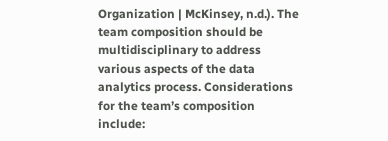Organization | McKinsey, n.d.). The team composition should be multidisciplinary to address various aspects of the data analytics process. Considerations for the team’s composition include: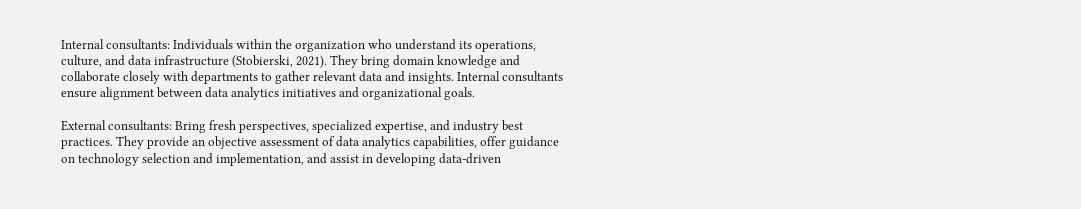Internal consultants: Individuals within the organization who understand its operations, culture, and data infrastructure (Stobierski, 2021). They bring domain knowledge and collaborate closely with departments to gather relevant data and insights. Internal consultants ensure alignment between data analytics initiatives and organizational goals.

External consultants: Bring fresh perspectives, specialized expertise, and industry best practices. They provide an objective assessment of data analytics capabilities, offer guidance on technology selection and implementation, and assist in developing data-driven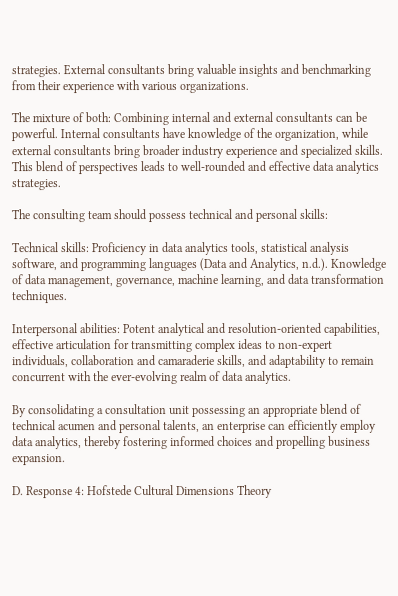strategies. External consultants bring valuable insights and benchmarking from their experience with various organizations.

The mixture of both: Combining internal and external consultants can be powerful. Internal consultants have knowledge of the organization, while external consultants bring broader industry experience and specialized skills. This blend of perspectives leads to well-rounded and effective data analytics strategies.

The consulting team should possess technical and personal skills:

Technical skills: Proficiency in data analytics tools, statistical analysis software, and programming languages (Data and Analytics, n.d.). Knowledge of data management, governance, machine learning, and data transformation techniques.

Interpersonal abilities: Potent analytical and resolution-oriented capabilities, effective articulation for transmitting complex ideas to non-expert individuals, collaboration and camaraderie skills, and adaptability to remain concurrent with the ever-evolving realm of data analytics.

By consolidating a consultation unit possessing an appropriate blend of technical acumen and personal talents, an enterprise can efficiently employ data analytics, thereby fostering informed choices and propelling business expansion.

D. Response 4: Hofstede Cultural Dimensions Theory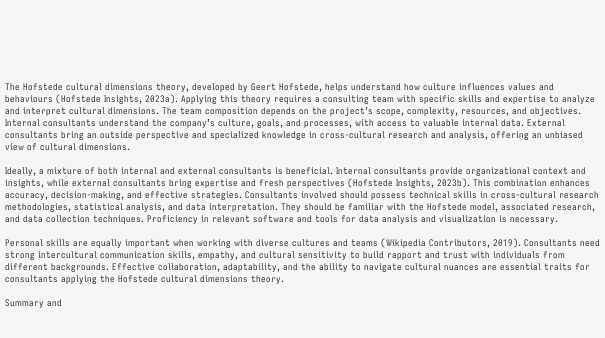The Hofstede cultural dimensions theory, developed by Geert Hofstede, helps understand how culture influences values and behaviours (Hofstede Insights, 2023a). Applying this theory requires a consulting team with specific skills and expertise to analyze and interpret cultural dimensions. The team composition depends on the project’s scope, complexity, resources, and objectives. Internal consultants understand the company’s culture, goals, and processes, with access to valuable internal data. External consultants bring an outside perspective and specialized knowledge in cross-cultural research and analysis, offering an unbiased view of cultural dimensions.

Ideally, a mixture of both internal and external consultants is beneficial. Internal consultants provide organizational context and insights, while external consultants bring expertise and fresh perspectives (Hofstede Insights, 2023b). This combination enhances accuracy, decision-making, and effective strategies. Consultants involved should possess technical skills in cross-cultural research methodologies, statistical analysis, and data interpretation. They should be familiar with the Hofstede model, associated research, and data collection techniques. Proficiency in relevant software and tools for data analysis and visualization is necessary.

Personal skills are equally important when working with diverse cultures and teams (Wikipedia Contributors, 2019). Consultants need strong intercultural communication skills, empathy, and cultural sensitivity to build rapport and trust with individuals from different backgrounds. Effective collaboration, adaptability, and the ability to navigate cultural nuances are essential traits for consultants applying the Hofstede cultural dimensions theory.

Summary and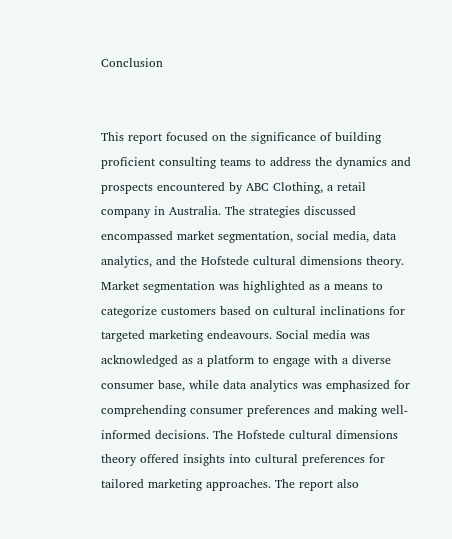Conclusion


This report focused on the significance of building proficient consulting teams to address the dynamics and prospects encountered by ABC Clothing, a retail company in Australia. The strategies discussed encompassed market segmentation, social media, data analytics, and the Hofstede cultural dimensions theory. Market segmentation was highlighted as a means to categorize customers based on cultural inclinations for targeted marketing endeavours. Social media was acknowledged as a platform to engage with a diverse consumer base, while data analytics was emphasized for comprehending consumer preferences and making well-informed decisions. The Hofstede cultural dimensions theory offered insights into cultural preferences for tailored marketing approaches. The report also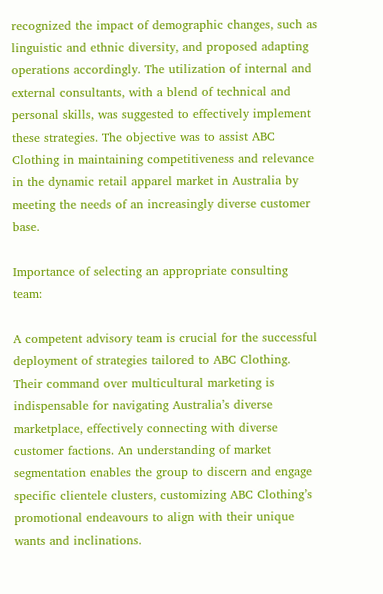recognized the impact of demographic changes, such as linguistic and ethnic diversity, and proposed adapting operations accordingly. The utilization of internal and external consultants, with a blend of technical and personal skills, was suggested to effectively implement these strategies. The objective was to assist ABC Clothing in maintaining competitiveness and relevance in the dynamic retail apparel market in Australia by meeting the needs of an increasingly diverse customer base.

Importance of selecting an appropriate consulting team:

A competent advisory team is crucial for the successful deployment of strategies tailored to ABC Clothing. Their command over multicultural marketing is indispensable for navigating Australia’s diverse marketplace, effectively connecting with diverse customer factions. An understanding of market segmentation enables the group to discern and engage specific clientele clusters, customizing ABC Clothing’s promotional endeavours to align with their unique wants and inclinations.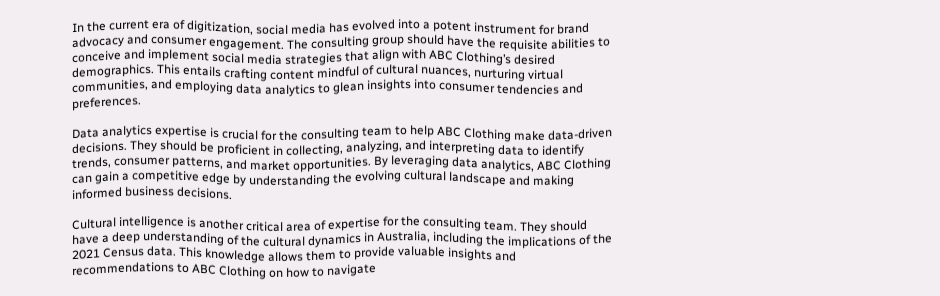In the current era of digitization, social media has evolved into a potent instrument for brand advocacy and consumer engagement. The consulting group should have the requisite abilities to conceive and implement social media strategies that align with ABC Clothing’s desired demographics. This entails crafting content mindful of cultural nuances, nurturing virtual communities, and employing data analytics to glean insights into consumer tendencies and preferences.

Data analytics expertise is crucial for the consulting team to help ABC Clothing make data-driven decisions. They should be proficient in collecting, analyzing, and interpreting data to identify trends, consumer patterns, and market opportunities. By leveraging data analytics, ABC Clothing can gain a competitive edge by understanding the evolving cultural landscape and making informed business decisions.

Cultural intelligence is another critical area of expertise for the consulting team. They should have a deep understanding of the cultural dynamics in Australia, including the implications of the 2021 Census data. This knowledge allows them to provide valuable insights and recommendations to ABC Clothing on how to navigate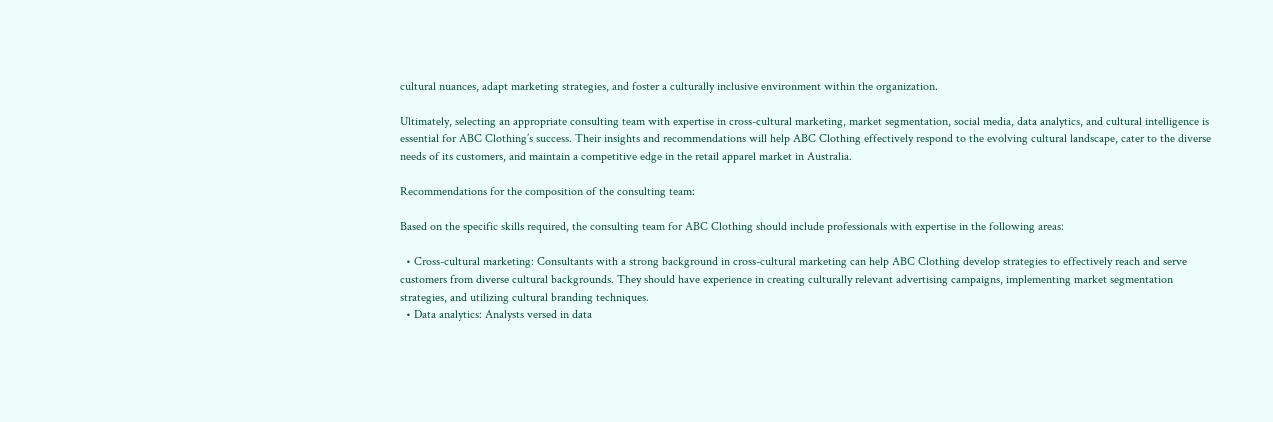cultural nuances, adapt marketing strategies, and foster a culturally inclusive environment within the organization.

Ultimately, selecting an appropriate consulting team with expertise in cross-cultural marketing, market segmentation, social media, data analytics, and cultural intelligence is essential for ABC Clothing’s success. Their insights and recommendations will help ABC Clothing effectively respond to the evolving cultural landscape, cater to the diverse needs of its customers, and maintain a competitive edge in the retail apparel market in Australia.

Recommendations for the composition of the consulting team:

Based on the specific skills required, the consulting team for ABC Clothing should include professionals with expertise in the following areas:

  • Cross-cultural marketing: Consultants with a strong background in cross-cultural marketing can help ABC Clothing develop strategies to effectively reach and serve customers from diverse cultural backgrounds. They should have experience in creating culturally relevant advertising campaigns, implementing market segmentation strategies, and utilizing cultural branding techniques.
  • Data analytics: Analysts versed in data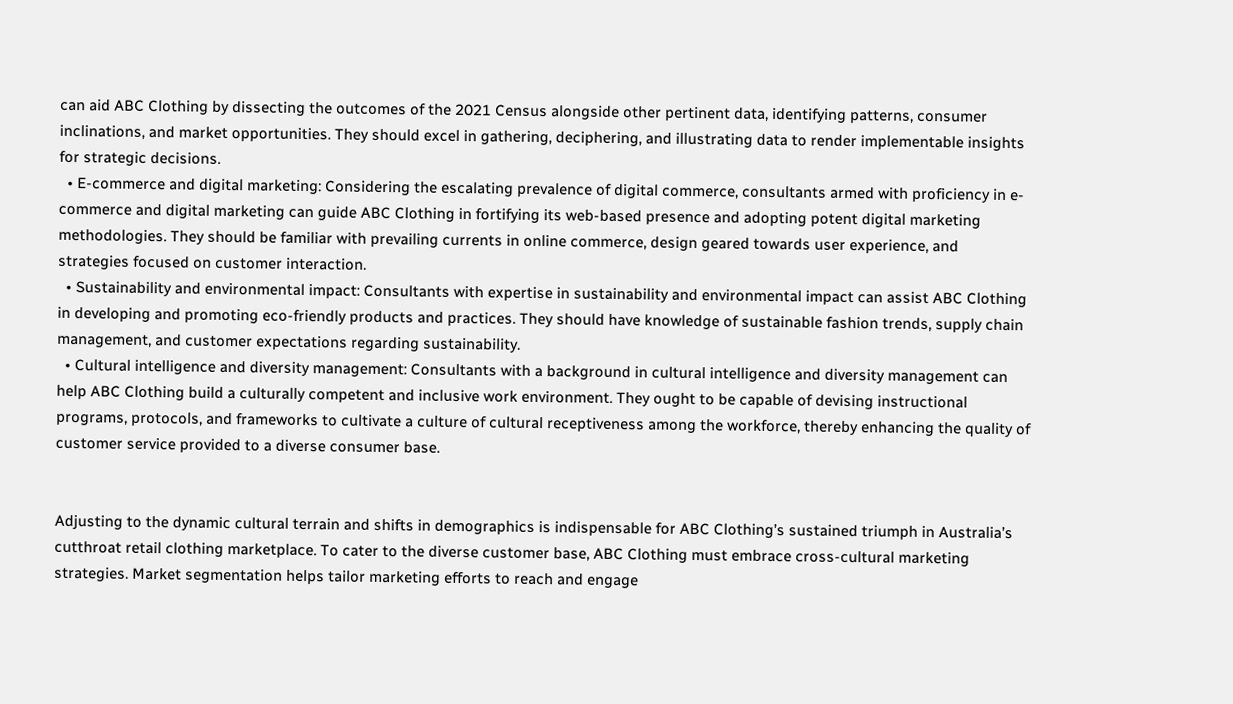can aid ABC Clothing by dissecting the outcomes of the 2021 Census alongside other pertinent data, identifying patterns, consumer inclinations, and market opportunities. They should excel in gathering, deciphering, and illustrating data to render implementable insights for strategic decisions.
  • E-commerce and digital marketing: Considering the escalating prevalence of digital commerce, consultants armed with proficiency in e-commerce and digital marketing can guide ABC Clothing in fortifying its web-based presence and adopting potent digital marketing methodologies. They should be familiar with prevailing currents in online commerce, design geared towards user experience, and strategies focused on customer interaction.
  • Sustainability and environmental impact: Consultants with expertise in sustainability and environmental impact can assist ABC Clothing in developing and promoting eco-friendly products and practices. They should have knowledge of sustainable fashion trends, supply chain management, and customer expectations regarding sustainability.
  • Cultural intelligence and diversity management: Consultants with a background in cultural intelligence and diversity management can help ABC Clothing build a culturally competent and inclusive work environment. They ought to be capable of devising instructional programs, protocols, and frameworks to cultivate a culture of cultural receptiveness among the workforce, thereby enhancing the quality of customer service provided to a diverse consumer base.


Adjusting to the dynamic cultural terrain and shifts in demographics is indispensable for ABC Clothing’s sustained triumph in Australia’s cutthroat retail clothing marketplace. To cater to the diverse customer base, ABC Clothing must embrace cross-cultural marketing strategies. Market segmentation helps tailor marketing efforts to reach and engage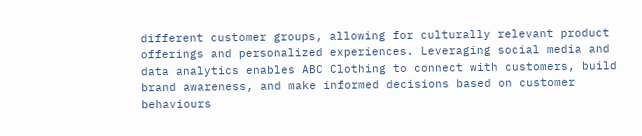different customer groups, allowing for culturally relevant product offerings and personalized experiences. Leveraging social media and data analytics enables ABC Clothing to connect with customers, build brand awareness, and make informed decisions based on customer behaviours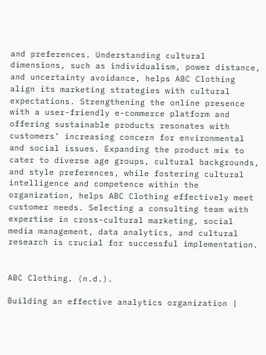and preferences. Understanding cultural dimensions, such as individualism, power distance, and uncertainty avoidance, helps ABC Clothing align its marketing strategies with cultural expectations. Strengthening the online presence with a user-friendly e-commerce platform and offering sustainable products resonates with customers’ increasing concern for environmental and social issues. Expanding the product mix to cater to diverse age groups, cultural backgrounds, and style preferences, while fostering cultural intelligence and competence within the organization, helps ABC Clothing effectively meet customer needs. Selecting a consulting team with expertise in cross-cultural marketing, social media management, data analytics, and cultural research is crucial for successful implementation.


ABC Clothing. (n.d.).

Building an effective analytics organization |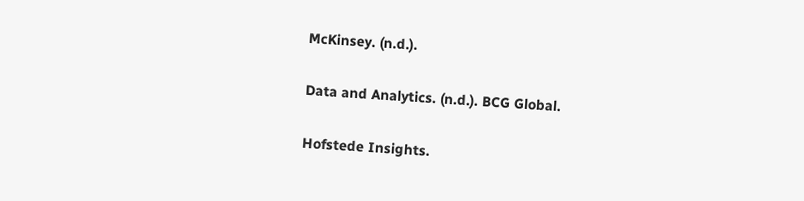McKinsey. (n.d.).

Data and Analytics. (n.d.). BCG Global.

Hofstede Insights.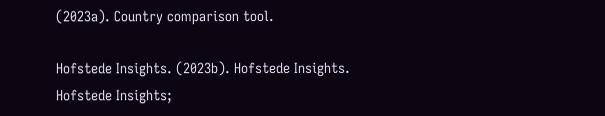(2023a). Country comparison tool.

Hofstede Insights. (2023b). Hofstede Insights. Hofstede Insights;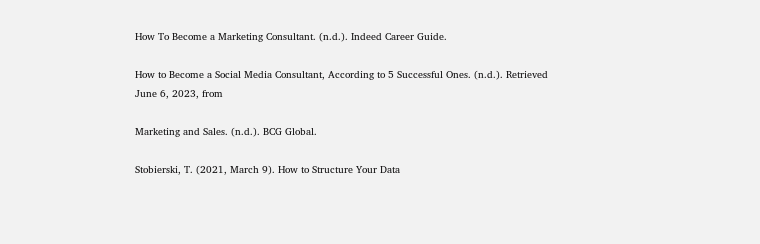How To Become a Marketing Consultant. (n.d.). Indeed Career Guide.

How to Become a Social Media Consultant, According to 5 Successful Ones. (n.d.). Retrieved June 6, 2023, from

Marketing and Sales. (n.d.). BCG Global.

Stobierski, T. (2021, March 9). How to Structure Your Data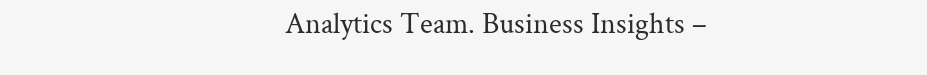Analytics Team. Business Insights –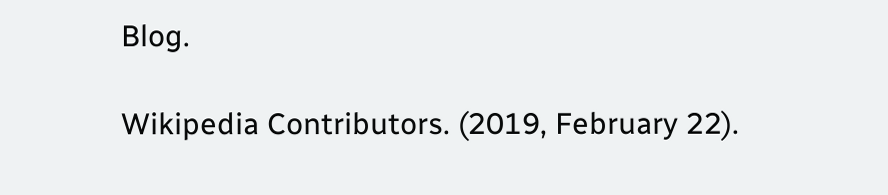Blog.

Wikipedia Contributors. (2019, February 22).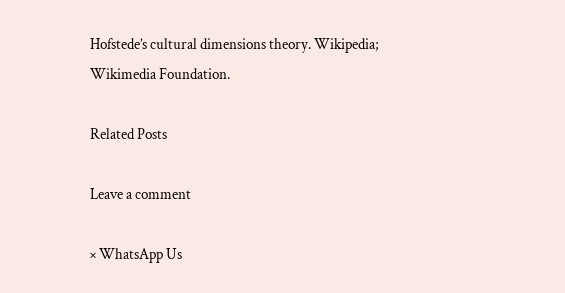Hofstede’s cultural dimensions theory. Wikipedia; Wikimedia Foundation.

Related Posts

Leave a comment

× WhatsApp Us